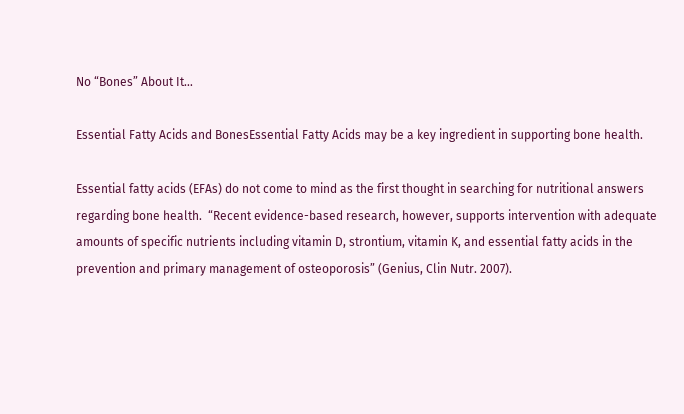No “Bones” About It…

Essential Fatty Acids and BonesEssential Fatty Acids may be a key ingredient in supporting bone health.

Essential fatty acids (EFAs) do not come to mind as the first thought in searching for nutritional answers regarding bone health.  “Recent evidence-based research, however, supports intervention with adequate amounts of specific nutrients including vitamin D, strontium, vitamin K, and essential fatty acids in the prevention and primary management of osteoporosis” (Genius, Clin Nutr. 2007).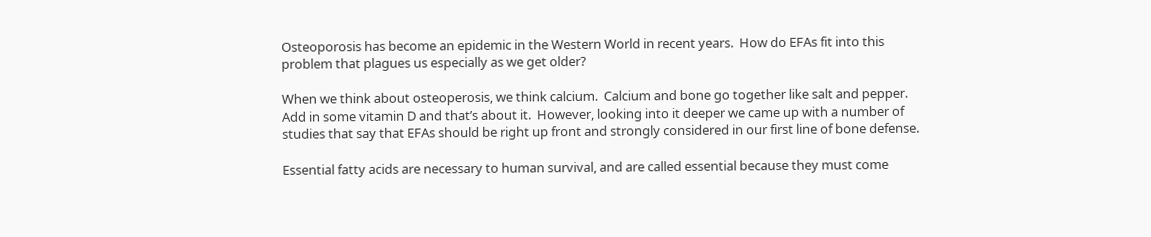Osteoporosis has become an epidemic in the Western World in recent years.  How do EFAs fit into this problem that plagues us especially as we get older?

When we think about osteoperosis, we think calcium.  Calcium and bone go together like salt and pepper.  Add in some vitamin D and that’s about it.  However, looking into it deeper we came up with a number of studies that say that EFAs should be right up front and strongly considered in our first line of bone defense.

Essential fatty acids are necessary to human survival, and are called essential because they must come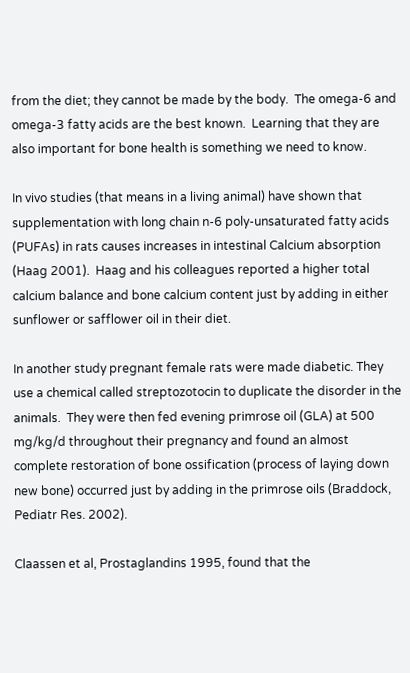from the diet; they cannot be made by the body.  The omega-6 and omega-3 fatty acids are the best known.  Learning that they are also important for bone health is something we need to know.

In vivo studies (that means in a living animal) have shown that supplementation with long chain n-6 poly-unsaturated fatty acids (PUFAs) in rats causes increases in intestinal Calcium absorption (Haag 2001).  Haag and his colleagues reported a higher total calcium balance and bone calcium content just by adding in either sunflower or safflower oil in their diet.

In another study pregnant female rats were made diabetic. They use a chemical called streptozotocin to duplicate the disorder in the animals.  They were then fed evening primrose oil (GLA) at 500 mg/kg/d throughout their pregnancy and found an almost complete restoration of bone ossification (process of laying down new bone) occurred just by adding in the primrose oils (Braddock, Pediatr Res. 2002).

Claassen et al, Prostaglandins 1995, found that the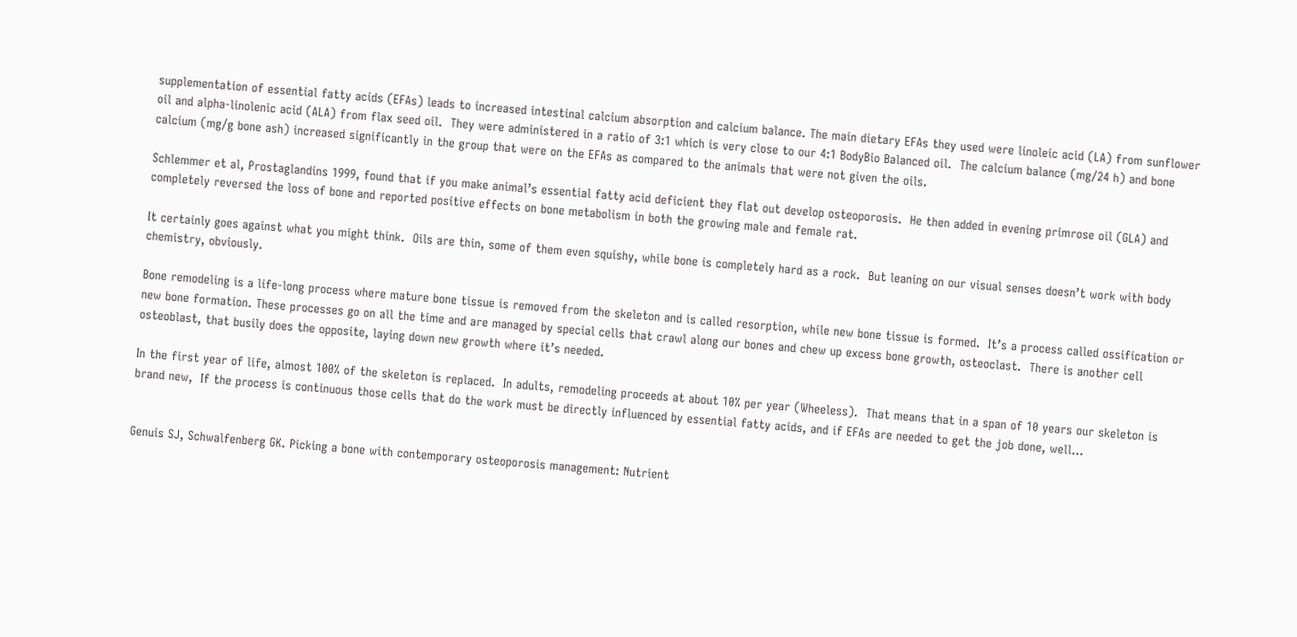supplementation of essential fatty acids (EFAs) leads to increased intestinal calcium absorption and calcium balance. The main dietary EFAs they used were linoleic acid (LA) from sunflower oil and alpha-linolenic acid (ALA) from flax seed oil.  They were administered in a ratio of 3:1 which is very close to our 4:1 BodyBio Balanced oil.  The calcium balance (mg/24 h) and bone calcium (mg/g bone ash) increased significantly in the group that were on the EFAs as compared to the animals that were not given the oils.

Schlemmer et al, Prostaglandins 1999, found that if you make animal’s essential fatty acid deficient they flat out develop osteoporosis.  He then added in evening primrose oil (GLA) and completely reversed the loss of bone and reported positive effects on bone metabolism in both the growing male and female rat.

It certainly goes against what you might think.  Oils are thin, some of them even squishy, while bone is completely hard as a rock.  But leaning on our visual senses doesn’t work with body chemistry, obviously.

Bone remodeling is a life-long process where mature bone tissue is removed from the skeleton and is called resorption, while new bone tissue is formed.  It’s a process called ossification or new bone formation. These processes go on all the time and are managed by special cells that crawl along our bones and chew up excess bone growth, osteoclast.  There is another cell osteoblast, that busily does the opposite, laying down new growth where it’s needed.

In the first year of life, almost 100% of the skeleton is replaced.  In adults, remodeling proceeds at about 10% per year (Wheeless).  That means that in a span of 10 years our skeleton is brand new,  If the process is continuous those cells that do the work must be directly influenced by essential fatty acids, and if EFAs are needed to get the job done, well…


Genuis SJ, Schwalfenberg GK. Picking a bone with contemporary osteoporosis management: Nutrient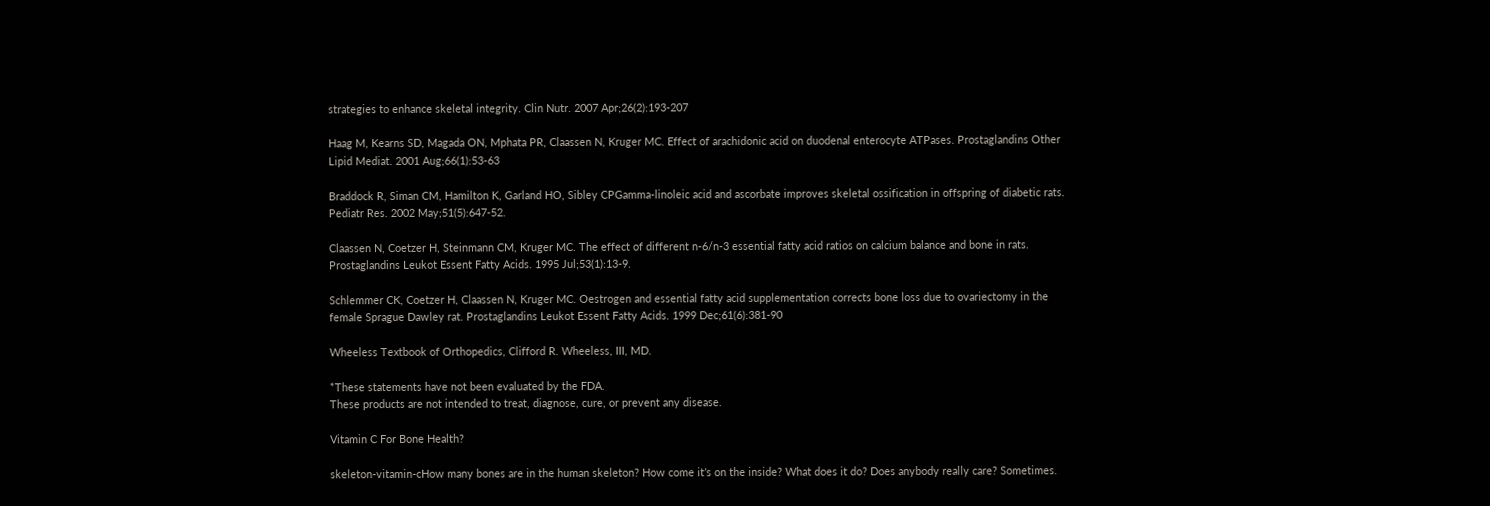strategies to enhance skeletal integrity. Clin Nutr. 2007 Apr;26(2):193-207

Haag M, Kearns SD, Magada ON, Mphata PR, Claassen N, Kruger MC. Effect of arachidonic acid on duodenal enterocyte ATPases. Prostaglandins Other Lipid Mediat. 2001 Aug;66(1):53-63

Braddock R, Siman CM, Hamilton K, Garland HO, Sibley CPGamma-linoleic acid and ascorbate improves skeletal ossification in offspring of diabetic rats. Pediatr Res. 2002 May;51(5):647-52.

Claassen N, Coetzer H, Steinmann CM, Kruger MC. The effect of different n-6/n-3 essential fatty acid ratios on calcium balance and bone in rats. Prostaglandins Leukot Essent Fatty Acids. 1995 Jul;53(1):13-9.

Schlemmer CK, Coetzer H, Claassen N, Kruger MC. Oestrogen and essential fatty acid supplementation corrects bone loss due to ovariectomy in the female Sprague Dawley rat. Prostaglandins Leukot Essent Fatty Acids. 1999 Dec;61(6):381-90

Wheeless Textbook of Orthopedics, Clifford R. Wheeless, III, MD.

*These statements have not been evaluated by the FDA.
These products are not intended to treat, diagnose, cure, or prevent any disease.

Vitamin C For Bone Health?

skeleton-vitamin-cHow many bones are in the human skeleton? How come it’s on the inside? What does it do? Does anybody really care? Sometimes.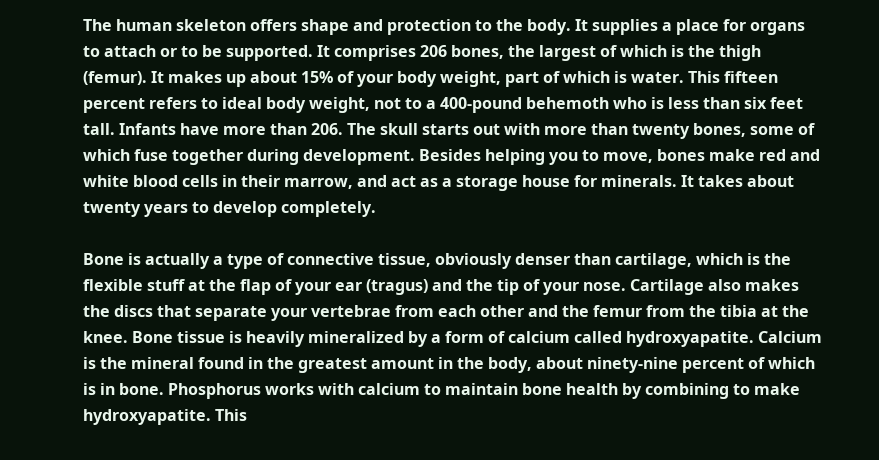The human skeleton offers shape and protection to the body. It supplies a place for organs to attach or to be supported. It comprises 206 bones, the largest of which is the thigh (femur). It makes up about 15% of your body weight, part of which is water. This fifteen percent refers to ideal body weight, not to a 400-pound behemoth who is less than six feet tall. Infants have more than 206. The skull starts out with more than twenty bones, some of which fuse together during development. Besides helping you to move, bones make red and white blood cells in their marrow, and act as a storage house for minerals. It takes about twenty years to develop completely.

Bone is actually a type of connective tissue, obviously denser than cartilage, which is the flexible stuff at the flap of your ear (tragus) and the tip of your nose. Cartilage also makes the discs that separate your vertebrae from each other and the femur from the tibia at the knee. Bone tissue is heavily mineralized by a form of calcium called hydroxyapatite. Calcium is the mineral found in the greatest amount in the body, about ninety-nine percent of which is in bone. Phosphorus works with calcium to maintain bone health by combining to make hydroxyapatite. This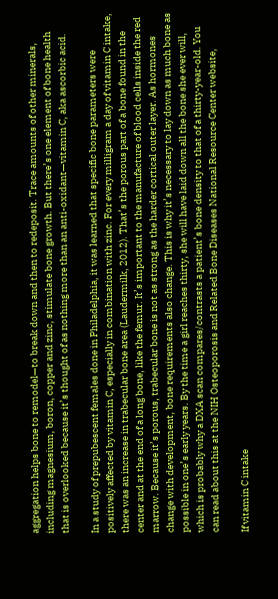aggregation helps bone to remodel—to break down and then to redeposit. Trace amounts of other minerals, including magnesium, boron, copper and zinc, stimulate bone growth. But there’s one element of bone health that is overlooked because it’s thought of as nothing more than an anti-oxidant—vitamin C, aka ascorbic acid.

In a study of prepubescent females done in Philadelphia, it was learned that specific bone parameters were positively affected by vitamin C, especially in combination with zinc. For every milligram a day of vitamin C intake, there was an increase in trabecular bone area (Laudermilk, 2012). That’s the porous part of a bone found in the center and at the end of a long bone, like the femur. It’s important to the manufacture of blood cells inside the red marrow. Because it’s porous, trabecular bone is not as strong as the harder cortical outer layer. As hormones change with development, bone requirements also change. This is why it’s necessary to lay down as much bone as possible in one’s early years. By the time a girl reaches thirty, she will have laid down all the bone she ever will, which is probably why a DXA scan compares/contrasts a patient’s bone density to that of a thirty-year-old. You can read about this at the NIH Osteoporosis and Related Bone Diseases National Resource Center website,

If vitamin C intake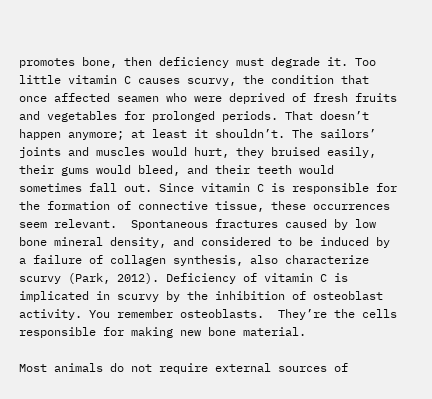promotes bone, then deficiency must degrade it. Too little vitamin C causes scurvy, the condition that once affected seamen who were deprived of fresh fruits and vegetables for prolonged periods. That doesn’t happen anymore; at least it shouldn’t. The sailors’ joints and muscles would hurt, they bruised easily, their gums would bleed, and their teeth would sometimes fall out. Since vitamin C is responsible for the formation of connective tissue, these occurrences seem relevant.  Spontaneous fractures caused by low bone mineral density, and considered to be induced by a failure of collagen synthesis, also characterize scurvy (Park, 2012). Deficiency of vitamin C is implicated in scurvy by the inhibition of osteoblast activity. You remember osteoblasts.  They’re the cells responsible for making new bone material.

Most animals do not require external sources of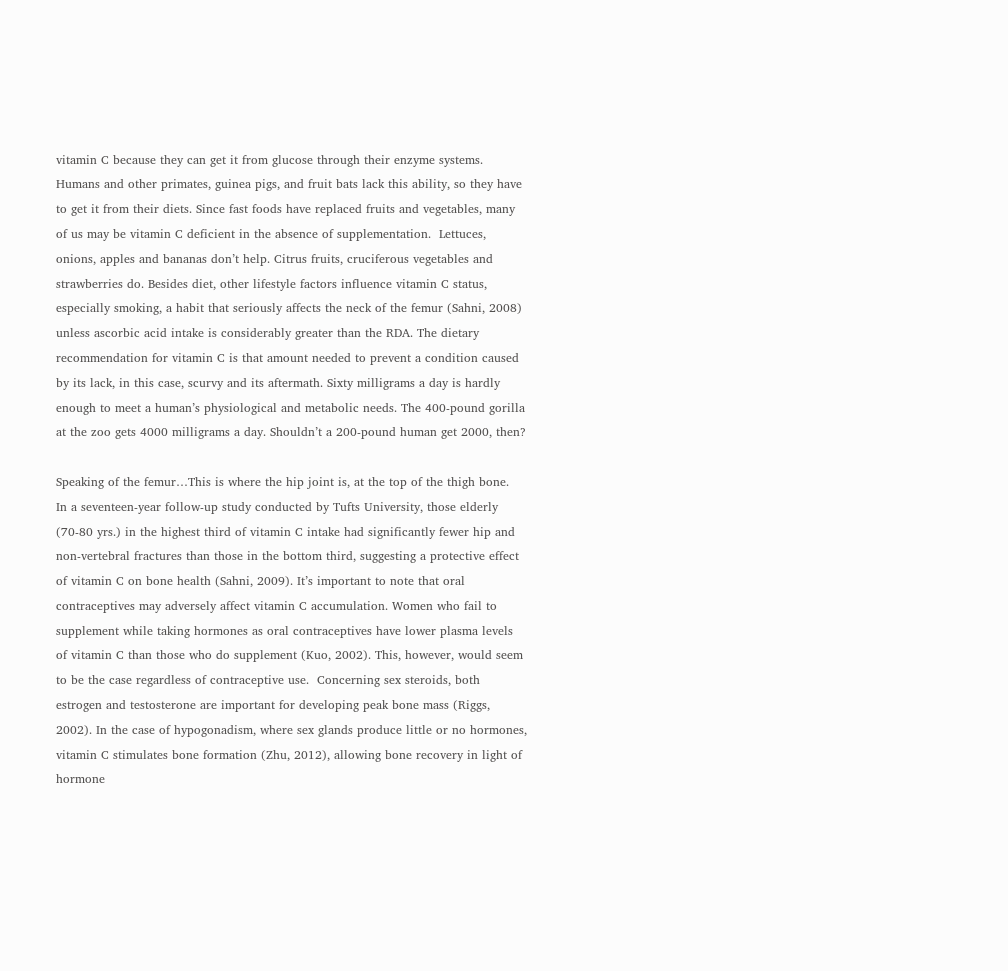vitamin C because they can get it from glucose through their enzyme systems. Humans and other primates, guinea pigs, and fruit bats lack this ability, so they have to get it from their diets. Since fast foods have replaced fruits and vegetables, many of us may be vitamin C deficient in the absence of supplementation.  Lettuces, onions, apples and bananas don’t help. Citrus fruits, cruciferous vegetables and strawberries do. Besides diet, other lifestyle factors influence vitamin C status, especially smoking, a habit that seriously affects the neck of the femur (Sahni, 2008) unless ascorbic acid intake is considerably greater than the RDA. The dietary recommendation for vitamin C is that amount needed to prevent a condition caused by its lack, in this case, scurvy and its aftermath. Sixty milligrams a day is hardly enough to meet a human’s physiological and metabolic needs. The 400-pound gorilla at the zoo gets 4000 milligrams a day. Shouldn’t a 200-pound human get 2000, then?

Speaking of the femur…This is where the hip joint is, at the top of the thigh bone.  In a seventeen-year follow-up study conducted by Tufts University, those elderly (70-80 yrs.) in the highest third of vitamin C intake had significantly fewer hip and non-vertebral fractures than those in the bottom third, suggesting a protective effect of vitamin C on bone health (Sahni, 2009). It’s important to note that oral contraceptives may adversely affect vitamin C accumulation. Women who fail to supplement while taking hormones as oral contraceptives have lower plasma levels of vitamin C than those who do supplement (Kuo, 2002). This, however, would seem to be the case regardless of contraceptive use.  Concerning sex steroids, both estrogen and testosterone are important for developing peak bone mass (Riggs, 2002). In the case of hypogonadism, where sex glands produce little or no hormones, vitamin C stimulates bone formation (Zhu, 2012), allowing bone recovery in light of hormone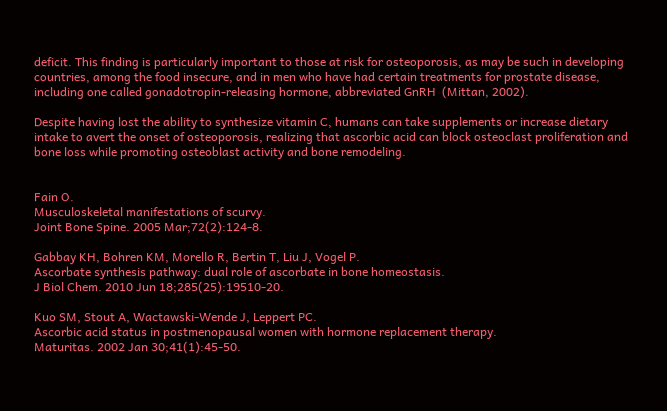deficit. This finding is particularly important to those at risk for osteoporosis, as may be such in developing countries, among the food insecure, and in men who have had certain treatments for prostate disease, including one called gonadotropin-releasing hormone, abbreviated GnRH  (Mittan, 2002).

Despite having lost the ability to synthesize vitamin C, humans can take supplements or increase dietary intake to avert the onset of osteoporosis, realizing that ascorbic acid can block osteoclast proliferation and bone loss while promoting osteoblast activity and bone remodeling.


Fain O.
Musculoskeletal manifestations of scurvy.
Joint Bone Spine. 2005 Mar;72(2):124-8.

Gabbay KH, Bohren KM, Morello R, Bertin T, Liu J, Vogel P.
Ascorbate synthesis pathway: dual role of ascorbate in bone homeostasis.
J Biol Chem. 2010 Jun 18;285(25):19510-20.

Kuo SM, Stout A, Wactawski-Wende J, Leppert PC.
Ascorbic acid status in postmenopausal women with hormone replacement therapy.
Maturitas. 2002 Jan 30;41(1):45-50.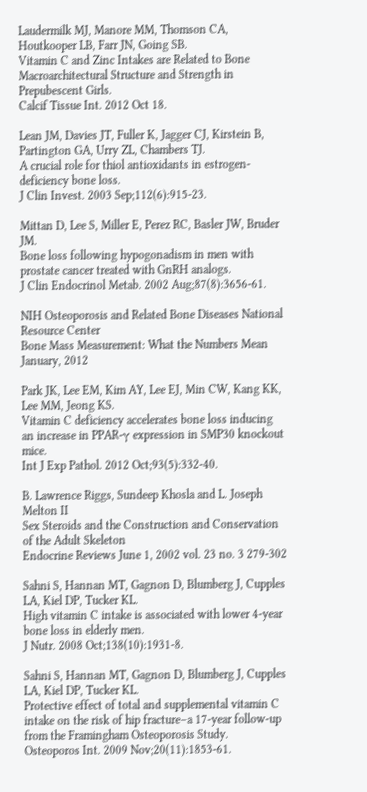Laudermilk MJ, Manore MM, Thomson CA, Houtkooper LB, Farr JN, Going SB.
Vitamin C and Zinc Intakes are Related to Bone Macroarchitectural Structure and Strength in Prepubescent Girls.
Calcif Tissue Int. 2012 Oct 18.

Lean JM, Davies JT, Fuller K, Jagger CJ, Kirstein B, Partington GA, Urry ZL, Chambers TJ.
A crucial role for thiol antioxidants in estrogen-deficiency bone loss.
J Clin Invest. 2003 Sep;112(6):915-23.

Mittan D, Lee S, Miller E, Perez RC, Basler JW, Bruder JM.
Bone loss following hypogonadism in men with prostate cancer treated with GnRH analogs.
J Clin Endocrinol Metab. 2002 Aug;87(8):3656-61.

NIH Osteoporosis and Related Bone Diseases National Resource Center
Bone Mass Measurement: What the Numbers Mean
January, 2012

Park JK, Lee EM, Kim AY, Lee EJ, Min CW, Kang KK, Lee MM, Jeong KS.
Vitamin C deficiency accelerates bone loss inducing an increase in PPAR-γ expression in SMP30 knockout mice.
Int J Exp Pathol. 2012 Oct;93(5):332-40.

B. Lawrence Riggs, Sundeep Khosla and L. Joseph Melton II
Sex Steroids and the Construction and Conservation of the Adult Skeleton
Endocrine Reviews June 1, 2002 vol. 23 no. 3 279-302

Sahni S, Hannan MT, Gagnon D, Blumberg J, Cupples LA, Kiel DP, Tucker KL.
High vitamin C intake is associated with lower 4-year bone loss in elderly men.
J Nutr. 2008 Oct;138(10):1931-8.

Sahni S, Hannan MT, Gagnon D, Blumberg J, Cupples LA, Kiel DP, Tucker KL.
Protective effect of total and supplemental vitamin C intake on the risk of hip fracture–a 17-year follow-up from the Framingham Osteoporosis Study.
Osteoporos Int. 2009 Nov;20(11):1853-61.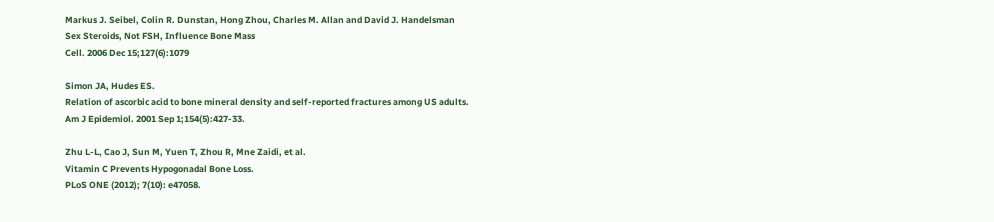Markus J. Seibel, Colin R. Dunstan, Hong Zhou, Charles M. Allan and David J. Handelsman
Sex Steroids, Not FSH, Influence Bone Mass
Cell. 2006 Dec 15;127(6):1079

Simon JA, Hudes ES.
Relation of ascorbic acid to bone mineral density and self-reported fractures among US adults.
Am J Epidemiol. 2001 Sep 1;154(5):427-33.

Zhu L-L, Cao J, Sun M, Yuen T, Zhou R, Mne Zaidi, et al.
Vitamin C Prevents Hypogonadal Bone Loss.
PLoS ONE (2012); 7(10): e47058.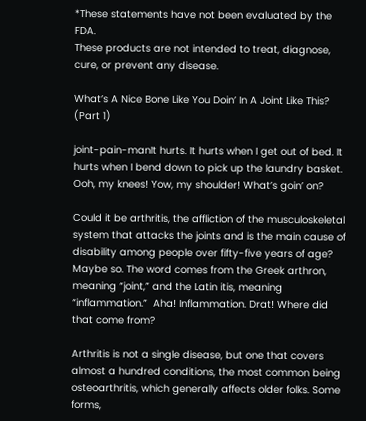*These statements have not been evaluated by the FDA.
These products are not intended to treat, diagnose, cure, or prevent any disease.

What’s A Nice Bone Like You Doin’ In A Joint Like This? (Part 1)

joint-pain-manIt hurts. It hurts when I get out of bed. It hurts when I bend down to pick up the laundry basket. Ooh, my knees! Yow, my shoulder! What’s goin’ on?

Could it be arthritis, the affliction of the musculoskeletal system that attacks the joints and is the main cause of disability among people over fifty-five years of age? Maybe so. The word comes from the Greek arthron, meaning “joint,” and the Latin itis, meaning “inflammation.”  Aha! Inflammation. Drat! Where did that come from?

Arthritis is not a single disease, but one that covers almost a hundred conditions, the most common being osteoarthritis, which generally affects older folks. Some forms,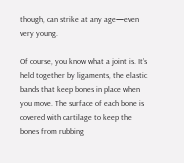though, can strike at any age—even very young.

Of course, you know what a joint is. It’s held together by ligaments, the elastic bands that keep bones in place when you move. The surface of each bone is covered with cartilage to keep the bones from rubbing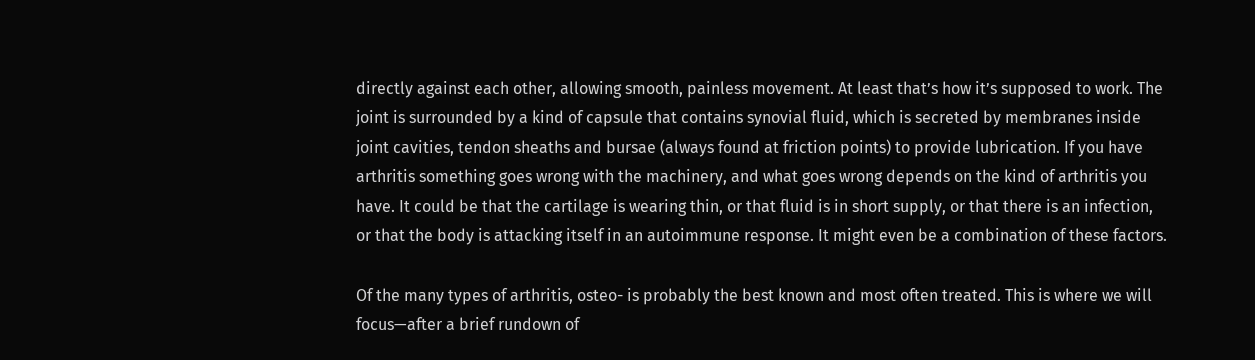directly against each other, allowing smooth, painless movement. At least that’s how it’s supposed to work. The joint is surrounded by a kind of capsule that contains synovial fluid, which is secreted by membranes inside joint cavities, tendon sheaths and bursae (always found at friction points) to provide lubrication. If you have arthritis something goes wrong with the machinery, and what goes wrong depends on the kind of arthritis you have. It could be that the cartilage is wearing thin, or that fluid is in short supply, or that there is an infection, or that the body is attacking itself in an autoimmune response. It might even be a combination of these factors.

Of the many types of arthritis, osteo- is probably the best known and most often treated. This is where we will focus—after a brief rundown of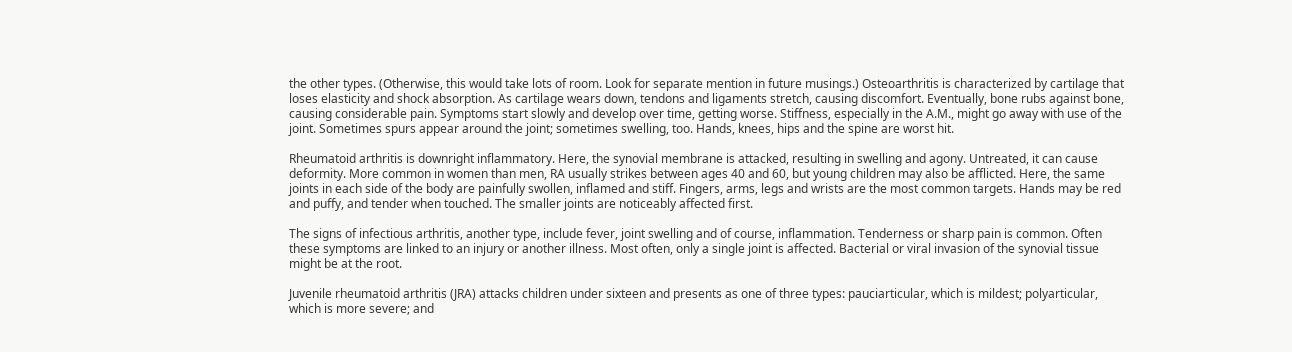the other types. (Otherwise, this would take lots of room. Look for separate mention in future musings.) Osteoarthritis is characterized by cartilage that loses elasticity and shock absorption. As cartilage wears down, tendons and ligaments stretch, causing discomfort. Eventually, bone rubs against bone, causing considerable pain. Symptoms start slowly and develop over time, getting worse. Stiffness, especially in the A.M., might go away with use of the joint. Sometimes spurs appear around the joint; sometimes swelling, too. Hands, knees, hips and the spine are worst hit.

Rheumatoid arthritis is downright inflammatory. Here, the synovial membrane is attacked, resulting in swelling and agony. Untreated, it can cause deformity. More common in women than men, RA usually strikes between ages 40 and 60, but young children may also be afflicted. Here, the same joints in each side of the body are painfully swollen, inflamed and stiff. Fingers, arms, legs and wrists are the most common targets. Hands may be red and puffy, and tender when touched. The smaller joints are noticeably affected first.

The signs of infectious arthritis, another type, include fever, joint swelling and of course, inflammation. Tenderness or sharp pain is common. Often these symptoms are linked to an injury or another illness. Most often, only a single joint is affected. Bacterial or viral invasion of the synovial tissue might be at the root.

Juvenile rheumatoid arthritis (JRA) attacks children under sixteen and presents as one of three types: pauciarticular, which is mildest; polyarticular, which is more severe; and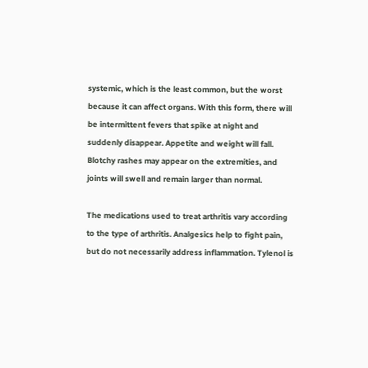systemic, which is the least common, but the worst because it can affect organs. With this form, there will be intermittent fevers that spike at night and suddenly disappear. Appetite and weight will fall. Blotchy rashes may appear on the extremities, and joints will swell and remain larger than normal.

The medications used to treat arthritis vary according to the type of arthritis. Analgesics help to fight pain, but do not necessarily address inflammation. Tylenol is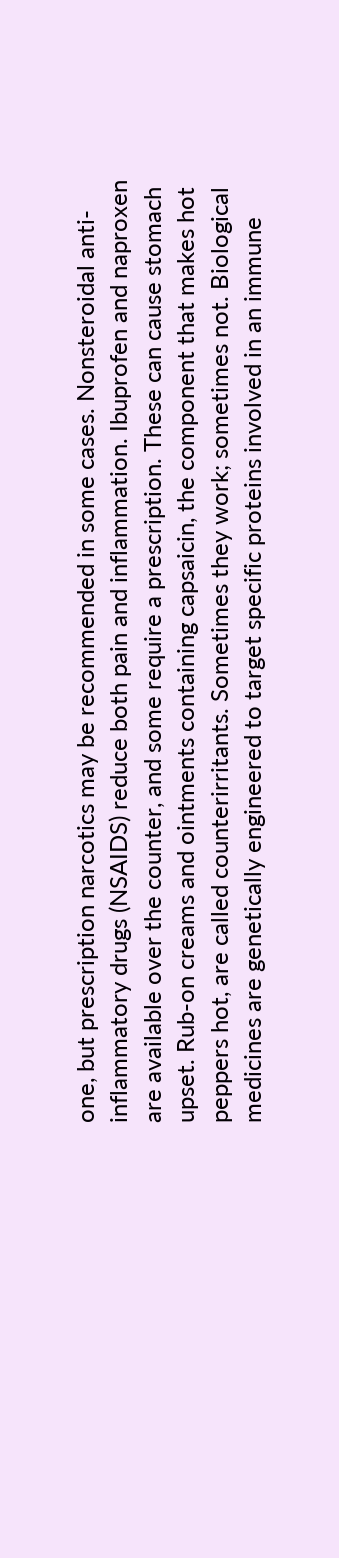one, but prescription narcotics may be recommended in some cases. Nonsteroidal anti-inflammatory drugs (NSAIDS) reduce both pain and inflammation. Ibuprofen and naproxen are available over the counter, and some require a prescription. These can cause stomach upset. Rub-on creams and ointments containing capsaicin, the component that makes hot peppers hot, are called counterirritants. Sometimes they work; sometimes not. Biological medicines are genetically engineered to target specific proteins involved in an immune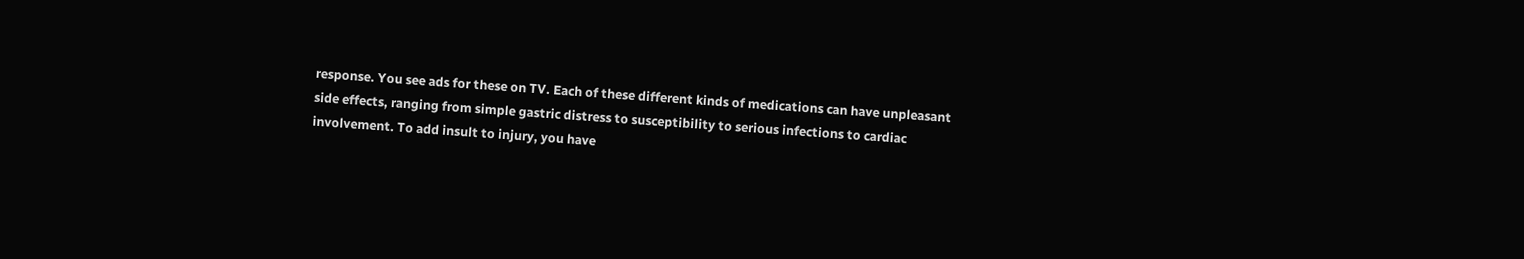response. You see ads for these on TV. Each of these different kinds of medications can have unpleasant side effects, ranging from simple gastric distress to susceptibility to serious infections to cardiac involvement. To add insult to injury, you have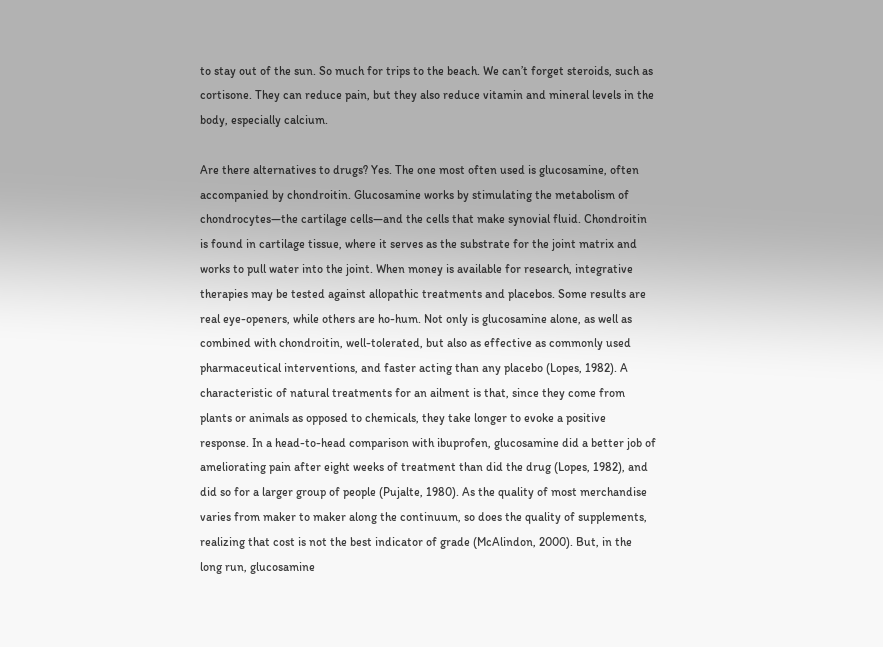to stay out of the sun. So much for trips to the beach. We can’t forget steroids, such as cortisone. They can reduce pain, but they also reduce vitamin and mineral levels in the body, especially calcium.

Are there alternatives to drugs? Yes. The one most often used is glucosamine, often accompanied by chondroitin. Glucosamine works by stimulating the metabolism of chondrocytes—the cartilage cells—and the cells that make synovial fluid. Chondroitin is found in cartilage tissue, where it serves as the substrate for the joint matrix and works to pull water into the joint. When money is available for research, integrative therapies may be tested against allopathic treatments and placebos. Some results are real eye-openers, while others are ho-hum. Not only is glucosamine alone, as well as combined with chondroitin, well-tolerated, but also as effective as commonly used pharmaceutical interventions, and faster acting than any placebo (Lopes, 1982). A characteristic of natural treatments for an ailment is that, since they come from plants or animals as opposed to chemicals, they take longer to evoke a positive response. In a head-to-head comparison with ibuprofen, glucosamine did a better job of ameliorating pain after eight weeks of treatment than did the drug (Lopes, 1982), and did so for a larger group of people (Pujalte, 1980). As the quality of most merchandise varies from maker to maker along the continuum, so does the quality of supplements, realizing that cost is not the best indicator of grade (McAlindon, 2000). But, in the long run, glucosamine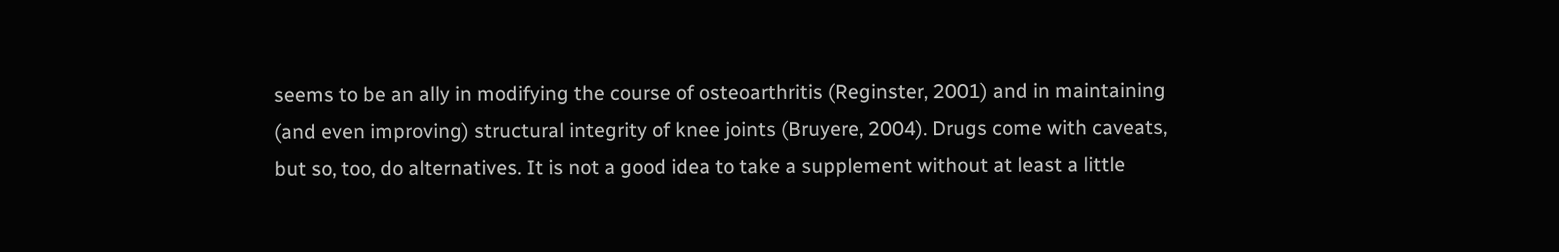seems to be an ally in modifying the course of osteoarthritis (Reginster, 2001) and in maintaining (and even improving) structural integrity of knee joints (Bruyere, 2004). Drugs come with caveats, but so, too, do alternatives. It is not a good idea to take a supplement without at least a little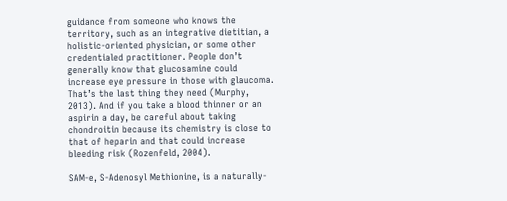guidance from someone who knows the territory, such as an integrative dietitian, a holistic-oriented physician, or some other credentialed practitioner. People don’t generally know that glucosamine could increase eye pressure in those with glaucoma. That’s the last thing they need (Murphy, 2013). And if you take a blood thinner or an aspirin a day, be careful about taking chondroitin because its chemistry is close to that of heparin and that could increase bleeding risk (Rozenfeld, 2004).

SAM-e, S-Adenosyl Methionine, is a naturally-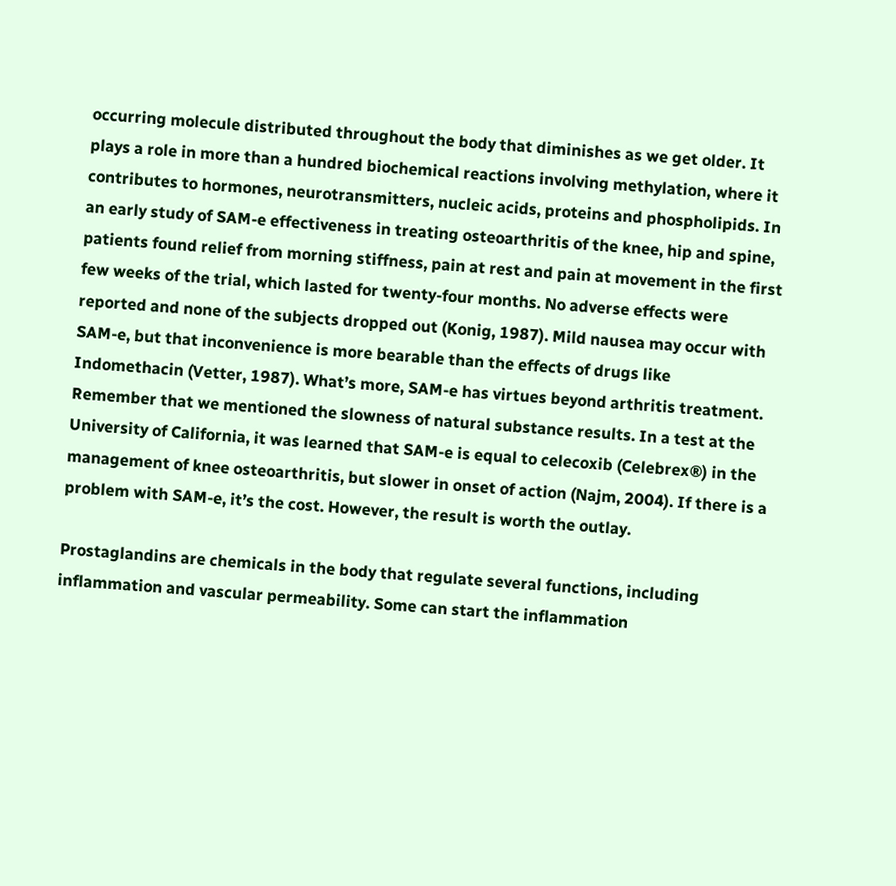occurring molecule distributed throughout the body that diminishes as we get older. It plays a role in more than a hundred biochemical reactions involving methylation, where it contributes to hormones, neurotransmitters, nucleic acids, proteins and phospholipids. In an early study of SAM-e effectiveness in treating osteoarthritis of the knee, hip and spine, patients found relief from morning stiffness, pain at rest and pain at movement in the first few weeks of the trial, which lasted for twenty-four months. No adverse effects were reported and none of the subjects dropped out (Konig, 1987). Mild nausea may occur with SAM-e, but that inconvenience is more bearable than the effects of drugs like Indomethacin (Vetter, 1987). What’s more, SAM-e has virtues beyond arthritis treatment. Remember that we mentioned the slowness of natural substance results. In a test at the University of California, it was learned that SAM-e is equal to celecoxib (Celebrex®) in the management of knee osteoarthritis, but slower in onset of action (Najm, 2004). If there is a problem with SAM-e, it’s the cost. However, the result is worth the outlay.

Prostaglandins are chemicals in the body that regulate several functions, including inflammation and vascular permeability. Some can start the inflammation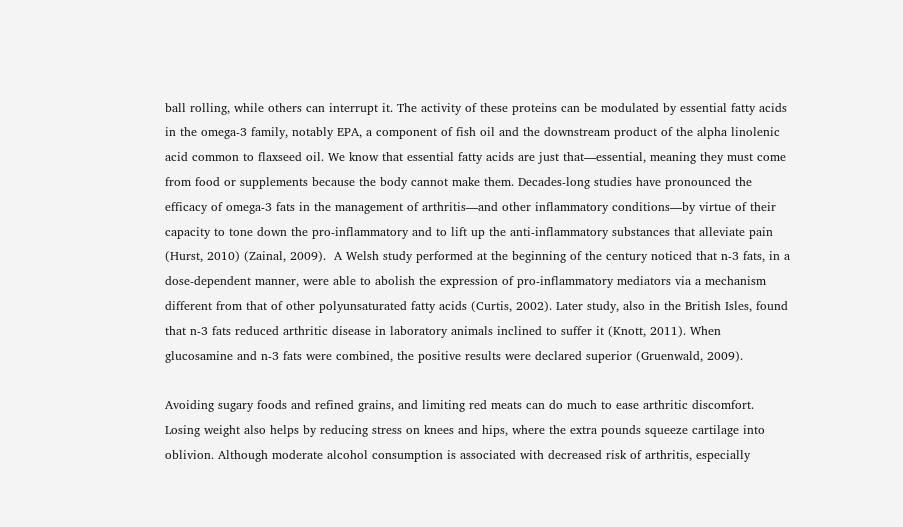ball rolling, while others can interrupt it. The activity of these proteins can be modulated by essential fatty acids in the omega-3 family, notably EPA, a component of fish oil and the downstream product of the alpha linolenic acid common to flaxseed oil. We know that essential fatty acids are just that—essential, meaning they must come from food or supplements because the body cannot make them. Decades-long studies have pronounced the efficacy of omega-3 fats in the management of arthritis—and other inflammatory conditions—by virtue of their capacity to tone down the pro-inflammatory and to lift up the anti-inflammatory substances that alleviate pain (Hurst, 2010) (Zainal, 2009).  A Welsh study performed at the beginning of the century noticed that n-3 fats, in a dose-dependent manner, were able to abolish the expression of pro-inflammatory mediators via a mechanism different from that of other polyunsaturated fatty acids (Curtis, 2002). Later study, also in the British Isles, found that n-3 fats reduced arthritic disease in laboratory animals inclined to suffer it (Knott, 2011). When glucosamine and n-3 fats were combined, the positive results were declared superior (Gruenwald, 2009).

Avoiding sugary foods and refined grains, and limiting red meats can do much to ease arthritic discomfort. Losing weight also helps by reducing stress on knees and hips, where the extra pounds squeeze cartilage into oblivion. Although moderate alcohol consumption is associated with decreased risk of arthritis, especially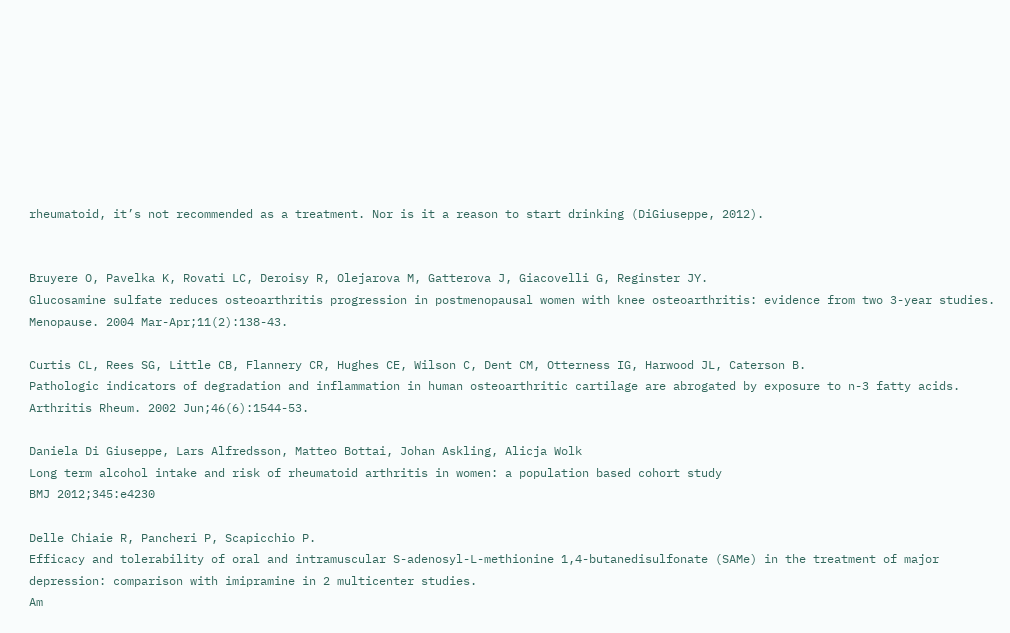rheumatoid, it’s not recommended as a treatment. Nor is it a reason to start drinking (DiGiuseppe, 2012).


Bruyere O, Pavelka K, Rovati LC, Deroisy R, Olejarova M, Gatterova J, Giacovelli G, Reginster JY.
Glucosamine sulfate reduces osteoarthritis progression in postmenopausal women with knee osteoarthritis: evidence from two 3-year studies.
Menopause. 2004 Mar-Apr;11(2):138-43.

Curtis CL, Rees SG, Little CB, Flannery CR, Hughes CE, Wilson C, Dent CM, Otterness IG, Harwood JL, Caterson B.
Pathologic indicators of degradation and inflammation in human osteoarthritic cartilage are abrogated by exposure to n-3 fatty acids.
Arthritis Rheum. 2002 Jun;46(6):1544-53.

Daniela Di Giuseppe, Lars Alfredsson, Matteo Bottai, Johan Askling, Alicja Wolk
Long term alcohol intake and risk of rheumatoid arthritis in women: a population based cohort study
BMJ 2012;345:e4230

Delle Chiaie R, Pancheri P, Scapicchio P.
Efficacy and tolerability of oral and intramuscular S-adenosyl-L-methionine 1,4-butanedisulfonate (SAMe) in the treatment of major depression: comparison with imipramine in 2 multicenter studies.
Am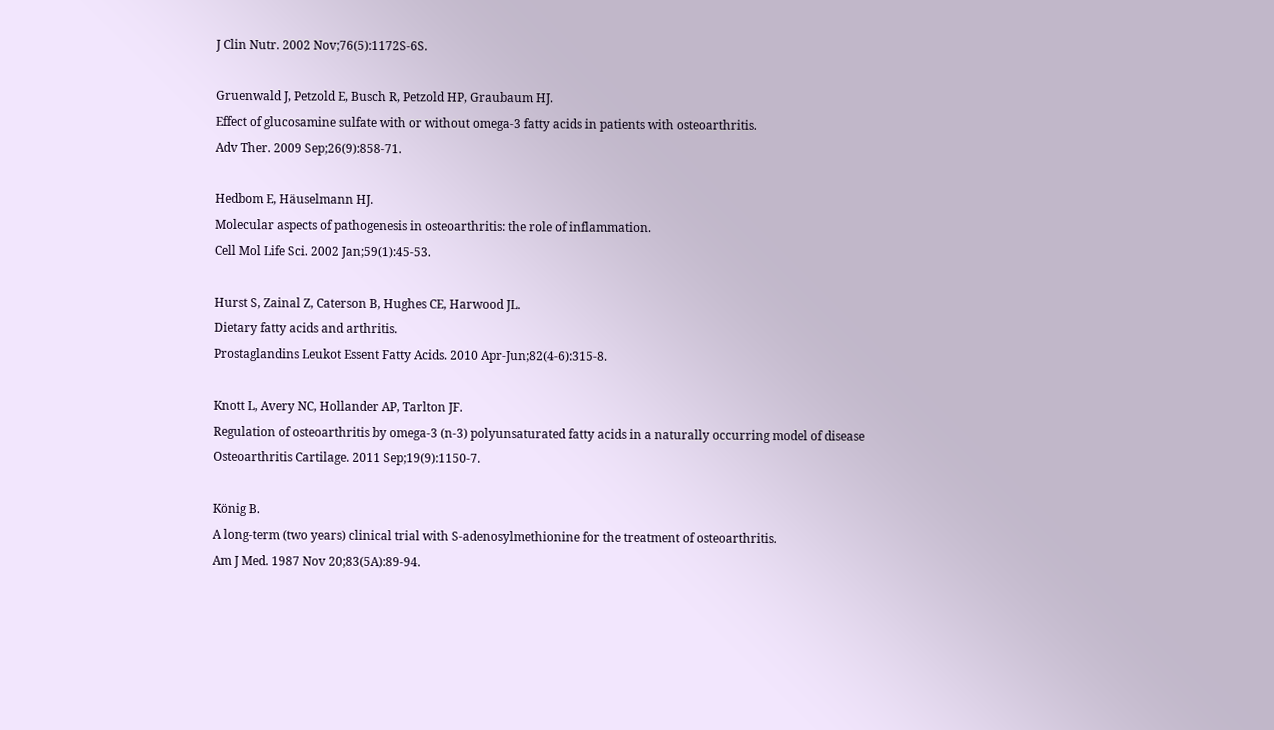J Clin Nutr. 2002 Nov;76(5):1172S-6S.

Gruenwald J, Petzold E, Busch R, Petzold HP, Graubaum HJ.
Effect of glucosamine sulfate with or without omega-3 fatty acids in patients with osteoarthritis.
Adv Ther. 2009 Sep;26(9):858-71.

Hedbom E, Häuselmann HJ.
Molecular aspects of pathogenesis in osteoarthritis: the role of inflammation.
Cell Mol Life Sci. 2002 Jan;59(1):45-53.

Hurst S, Zainal Z, Caterson B, Hughes CE, Harwood JL.
Dietary fatty acids and arthritis.
Prostaglandins Leukot Essent Fatty Acids. 2010 Apr-Jun;82(4-6):315-8.

Knott L, Avery NC, Hollander AP, Tarlton JF.
Regulation of osteoarthritis by omega-3 (n-3) polyunsaturated fatty acids in a naturally occurring model of disease
Osteoarthritis Cartilage. 2011 Sep;19(9):1150-7.

König B.
A long-term (two years) clinical trial with S-adenosylmethionine for the treatment of osteoarthritis.
Am J Med. 1987 Nov 20;83(5A):89-94.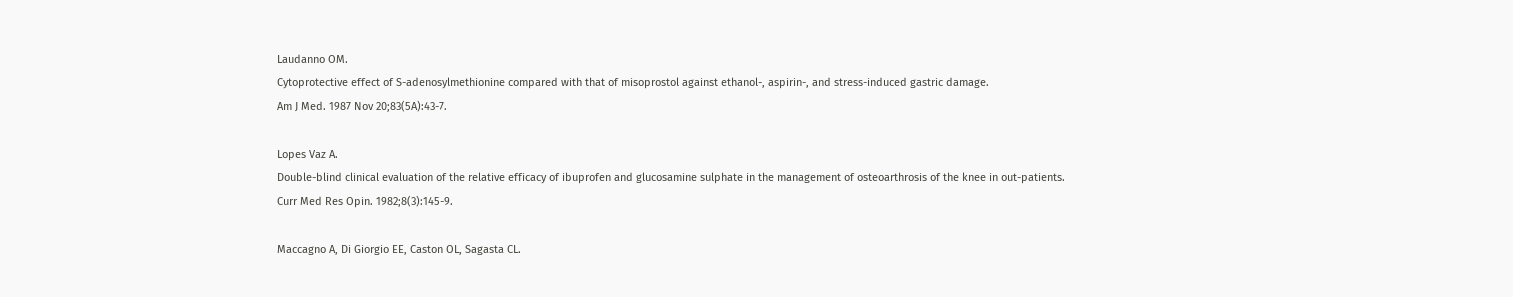Laudanno OM.
Cytoprotective effect of S-adenosylmethionine compared with that of misoprostol against ethanol-, aspirin-, and stress-induced gastric damage.
Am J Med. 1987 Nov 20;83(5A):43-7.

Lopes Vaz A.
Double-blind clinical evaluation of the relative efficacy of ibuprofen and glucosamine sulphate in the management of osteoarthrosis of the knee in out-patients.
Curr Med Res Opin. 1982;8(3):145-9.

Maccagno A, Di Giorgio EE, Caston OL, Sagasta CL.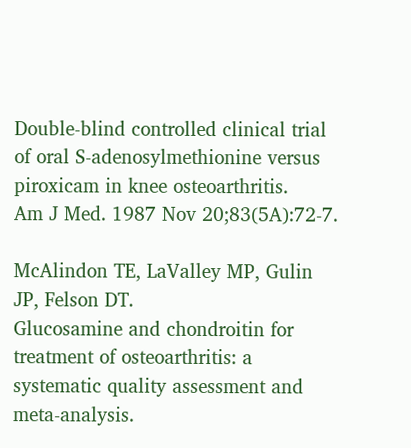Double-blind controlled clinical trial of oral S-adenosylmethionine versus piroxicam in knee osteoarthritis.
Am J Med. 1987 Nov 20;83(5A):72-7.

McAlindon TE, LaValley MP, Gulin JP, Felson DT.
Glucosamine and chondroitin for treatment of osteoarthritis: a systematic quality assessment and meta-analysis.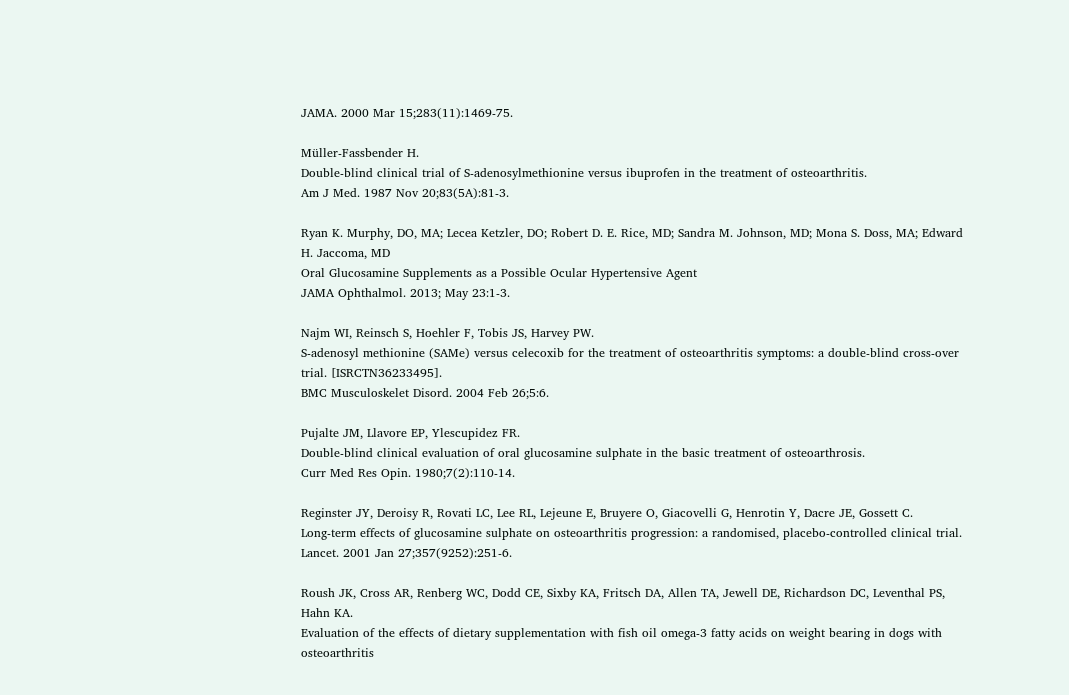JAMA. 2000 Mar 15;283(11):1469-75.

Müller-Fassbender H.
Double-blind clinical trial of S-adenosylmethionine versus ibuprofen in the treatment of osteoarthritis.
Am J Med. 1987 Nov 20;83(5A):81-3.

Ryan K. Murphy, DO, MA; Lecea Ketzler, DO; Robert D. E. Rice, MD; Sandra M. Johnson, MD; Mona S. Doss, MA; Edward H. Jaccoma, MD
Oral Glucosamine Supplements as a Possible Ocular Hypertensive Agent
JAMA Ophthalmol. 2013; May 23:1-3.

Najm WI, Reinsch S, Hoehler F, Tobis JS, Harvey PW.
S-adenosyl methionine (SAMe) versus celecoxib for the treatment of osteoarthritis symptoms: a double-blind cross-over trial. [ISRCTN36233495].
BMC Musculoskelet Disord. 2004 Feb 26;5:6.

Pujalte JM, Llavore EP, Ylescupidez FR.
Double-blind clinical evaluation of oral glucosamine sulphate in the basic treatment of osteoarthrosis.
Curr Med Res Opin. 1980;7(2):110-14.

Reginster JY, Deroisy R, Rovati LC, Lee RL, Lejeune E, Bruyere O, Giacovelli G, Henrotin Y, Dacre JE, Gossett C.
Long-term effects of glucosamine sulphate on osteoarthritis progression: a randomised, placebo-controlled clinical trial.
Lancet. 2001 Jan 27;357(9252):251-6.

Roush JK, Cross AR, Renberg WC, Dodd CE, Sixby KA, Fritsch DA, Allen TA, Jewell DE, Richardson DC, Leventhal PS, Hahn KA.
Evaluation of the effects of dietary supplementation with fish oil omega-3 fatty acids on weight bearing in dogs with osteoarthritis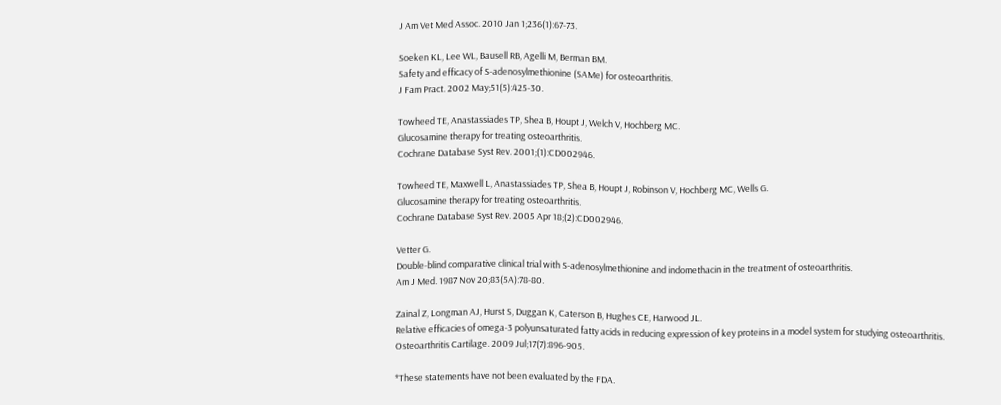J Am Vet Med Assoc. 2010 Jan 1;236(1):67-73.

Soeken KL, Lee WL, Bausell RB, Agelli M, Berman BM.
Safety and efficacy of S-adenosylmethionine (SAMe) for osteoarthritis.
J Fam Pract. 2002 May;51(5):425-30.

Towheed TE, Anastassiades TP, Shea B, Houpt J, Welch V, Hochberg MC.
Glucosamine therapy for treating osteoarthritis.
Cochrane Database Syst Rev. 2001;(1):CD002946.

Towheed TE, Maxwell L, Anastassiades TP, Shea B, Houpt J, Robinson V, Hochberg MC, Wells G.
Glucosamine therapy for treating osteoarthritis.
Cochrane Database Syst Rev. 2005 Apr 18;(2):CD002946.

Vetter G.
Double-blind comparative clinical trial with S-adenosylmethionine and indomethacin in the treatment of osteoarthritis.
Am J Med. 1987 Nov 20;83(5A):78-80.

Zainal Z, Longman AJ, Hurst S, Duggan K, Caterson B, Hughes CE, Harwood JL.
Relative efficacies of omega-3 polyunsaturated fatty acids in reducing expression of key proteins in a model system for studying osteoarthritis.
Osteoarthritis Cartilage. 2009 Jul;17(7):896-905.

*These statements have not been evaluated by the FDA.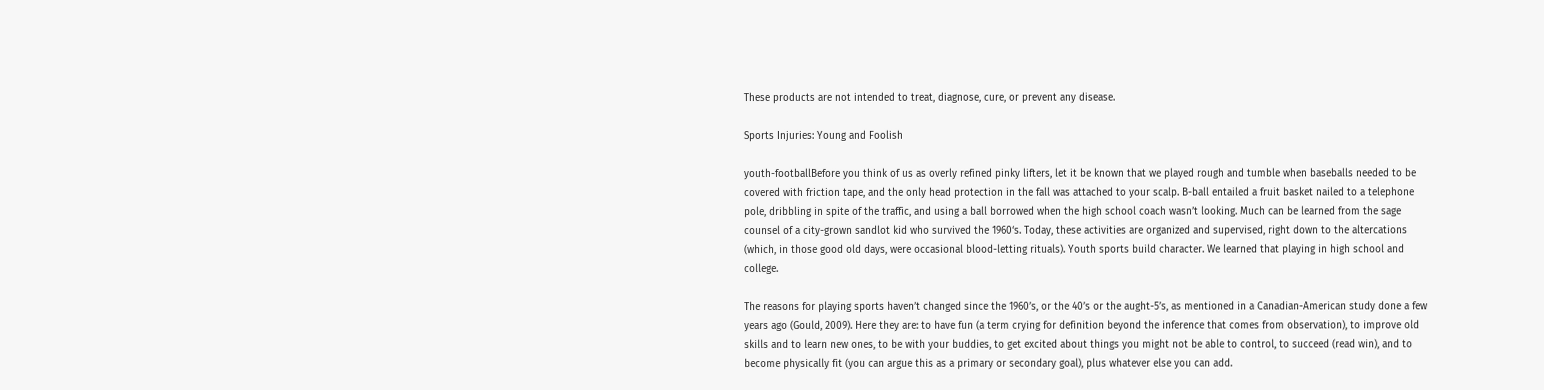These products are not intended to treat, diagnose, cure, or prevent any disease.

Sports Injuries: Young and Foolish

youth-footballBefore you think of us as overly refined pinky lifters, let it be known that we played rough and tumble when baseballs needed to be covered with friction tape, and the only head protection in the fall was attached to your scalp. B-ball entailed a fruit basket nailed to a telephone pole, dribbling in spite of the traffic, and using a ball borrowed when the high school coach wasn’t looking. Much can be learned from the sage counsel of a city-grown sandlot kid who survived the 1960‘s. Today, these activities are organized and supervised, right down to the altercations (which, in those good old days, were occasional blood-letting rituals). Youth sports build character. We learned that playing in high school and college.

The reasons for playing sports haven’t changed since the 1960’s, or the 40’s or the aught-5’s, as mentioned in a Canadian-American study done a few years ago (Gould, 2009). Here they are: to have fun (a term crying for definition beyond the inference that comes from observation), to improve old skills and to learn new ones, to be with your buddies, to get excited about things you might not be able to control, to succeed (read win), and to become physically fit (you can argue this as a primary or secondary goal), plus whatever else you can add.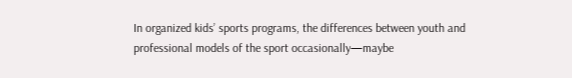In organized kids’ sports programs, the differences between youth and professional models of the sport occasionally—maybe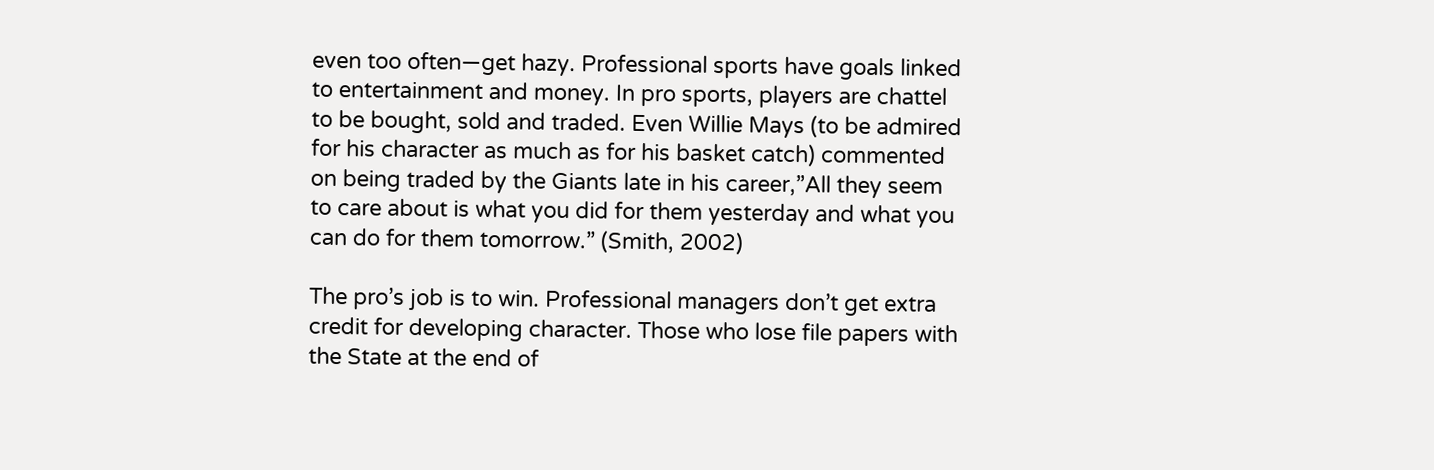even too often—get hazy. Professional sports have goals linked to entertainment and money. In pro sports, players are chattel to be bought, sold and traded. Even Willie Mays (to be admired for his character as much as for his basket catch) commented on being traded by the Giants late in his career,”All they seem to care about is what you did for them yesterday and what you can do for them tomorrow.” (Smith, 2002)

The pro’s job is to win. Professional managers don’t get extra credit for developing character. Those who lose file papers with the State at the end of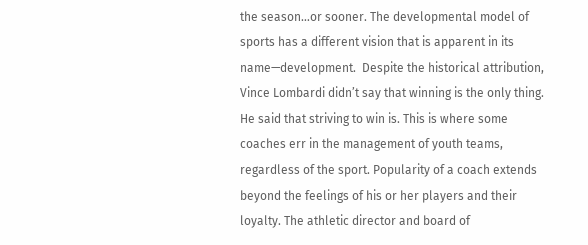the season…or sooner. The developmental model of sports has a different vision that is apparent in its name—development.  Despite the historical attribution, Vince Lombardi didn’t say that winning is the only thing. He said that striving to win is. This is where some coaches err in the management of youth teams, regardless of the sport. Popularity of a coach extends beyond the feelings of his or her players and their loyalty. The athletic director and board of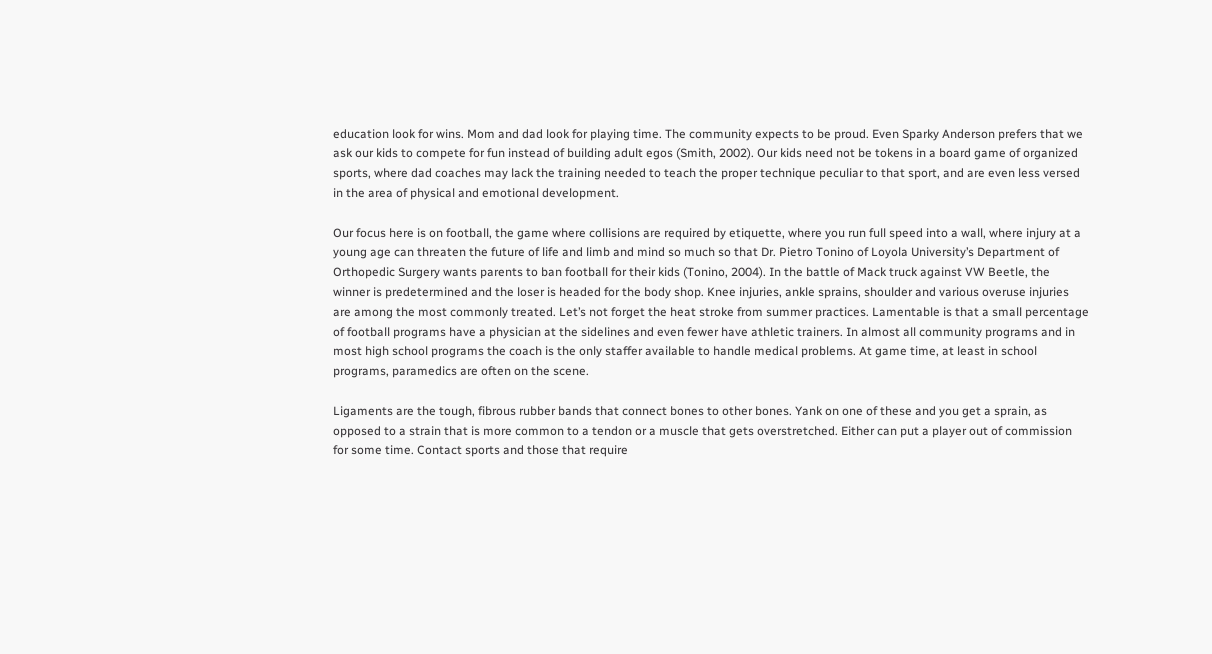education look for wins. Mom and dad look for playing time. The community expects to be proud. Even Sparky Anderson prefers that we ask our kids to compete for fun instead of building adult egos (Smith, 2002). Our kids need not be tokens in a board game of organized sports, where dad coaches may lack the training needed to teach the proper technique peculiar to that sport, and are even less versed in the area of physical and emotional development.

Our focus here is on football, the game where collisions are required by etiquette, where you run full speed into a wall, where injury at a young age can threaten the future of life and limb and mind so much so that Dr. Pietro Tonino of Loyola University’s Department of Orthopedic Surgery wants parents to ban football for their kids (Tonino, 2004). In the battle of Mack truck against VW Beetle, the winner is predetermined and the loser is headed for the body shop. Knee injuries, ankle sprains, shoulder and various overuse injuries are among the most commonly treated. Let’s not forget the heat stroke from summer practices. Lamentable is that a small percentage of football programs have a physician at the sidelines and even fewer have athletic trainers. In almost all community programs and in most high school programs the coach is the only staffer available to handle medical problems. At game time, at least in school programs, paramedics are often on the scene.

Ligaments are the tough, fibrous rubber bands that connect bones to other bones. Yank on one of these and you get a sprain, as opposed to a strain that is more common to a tendon or a muscle that gets overstretched. Either can put a player out of commission for some time. Contact sports and those that require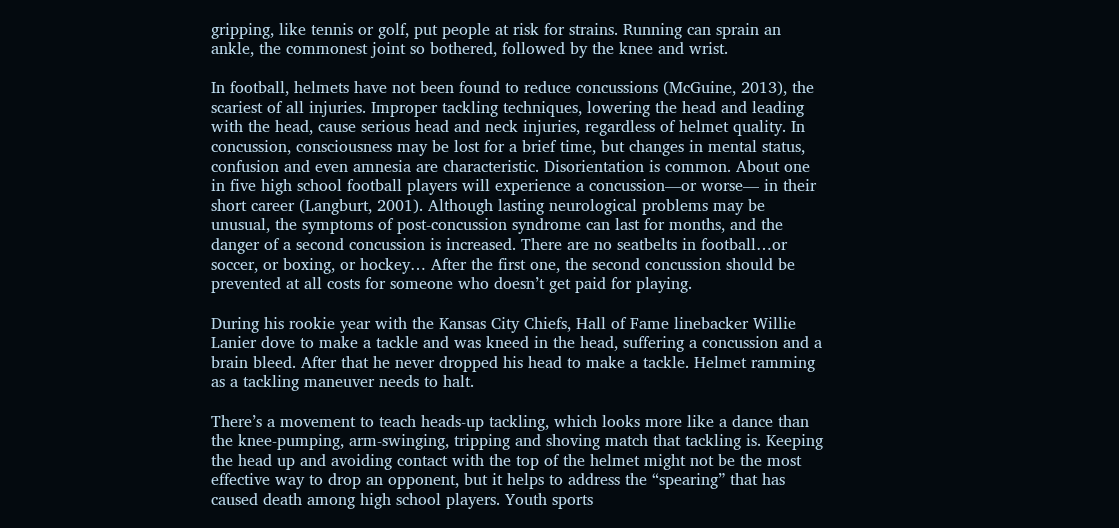gripping, like tennis or golf, put people at risk for strains. Running can sprain an ankle, the commonest joint so bothered, followed by the knee and wrist.

In football, helmets have not been found to reduce concussions (McGuine, 2013), the scariest of all injuries. Improper tackling techniques, lowering the head and leading with the head, cause serious head and neck injuries, regardless of helmet quality. In concussion, consciousness may be lost for a brief time, but changes in mental status, confusion and even amnesia are characteristic. Disorientation is common. About one in five high school football players will experience a concussion—or worse— in their short career (Langburt, 2001). Although lasting neurological problems may be unusual, the symptoms of post-concussion syndrome can last for months, and the danger of a second concussion is increased. There are no seatbelts in football…or soccer, or boxing, or hockey… After the first one, the second concussion should be prevented at all costs for someone who doesn’t get paid for playing.

During his rookie year with the Kansas City Chiefs, Hall of Fame linebacker Willie Lanier dove to make a tackle and was kneed in the head, suffering a concussion and a brain bleed. After that he never dropped his head to make a tackle. Helmet ramming as a tackling maneuver needs to halt.

There’s a movement to teach heads-up tackling, which looks more like a dance than the knee-pumping, arm-swinging, tripping and shoving match that tackling is. Keeping the head up and avoiding contact with the top of the helmet might not be the most effective way to drop an opponent, but it helps to address the “spearing” that has caused death among high school players. Youth sports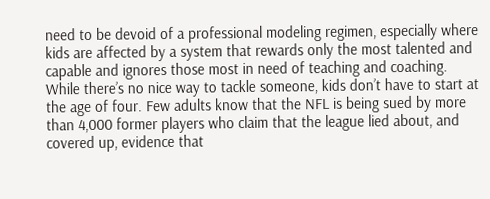need to be devoid of a professional modeling regimen, especially where kids are affected by a system that rewards only the most talented and capable and ignores those most in need of teaching and coaching.  While there’s no nice way to tackle someone, kids don’t have to start at the age of four. Few adults know that the NFL is being sued by more than 4,000 former players who claim that the league lied about, and covered up, evidence that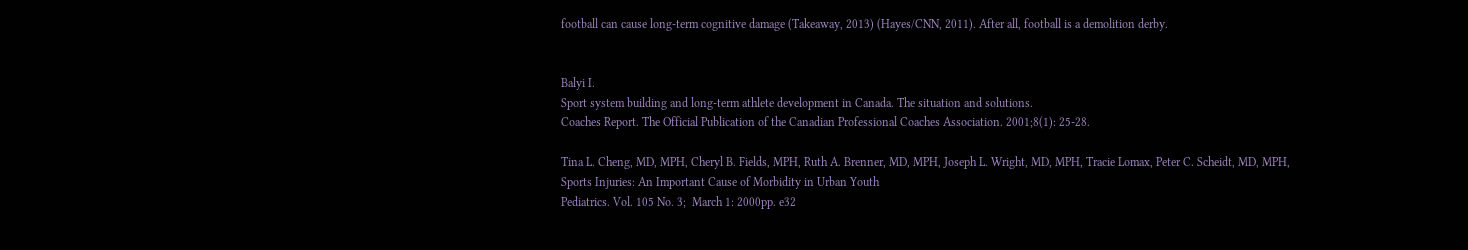football can cause long-term cognitive damage (Takeaway, 2013) (Hayes/CNN, 2011). After all, football is a demolition derby.


Balyi I.
Sport system building and long-term athlete development in Canada. The situation and solutions.
Coaches Report. The Official Publication of the Canadian Professional Coaches Association. 2001;8(1): 25-28.

Tina L. Cheng, MD, MPH, Cheryl B. Fields, MPH, Ruth A. Brenner, MD, MPH, Joseph L. Wright, MD, MPH, Tracie Lomax, Peter C. Scheidt, MD, MPH,
Sports Injuries: An Important Cause of Morbidity in Urban Youth
Pediatrics. Vol. 105 No. 3;  March 1: 2000pp. e32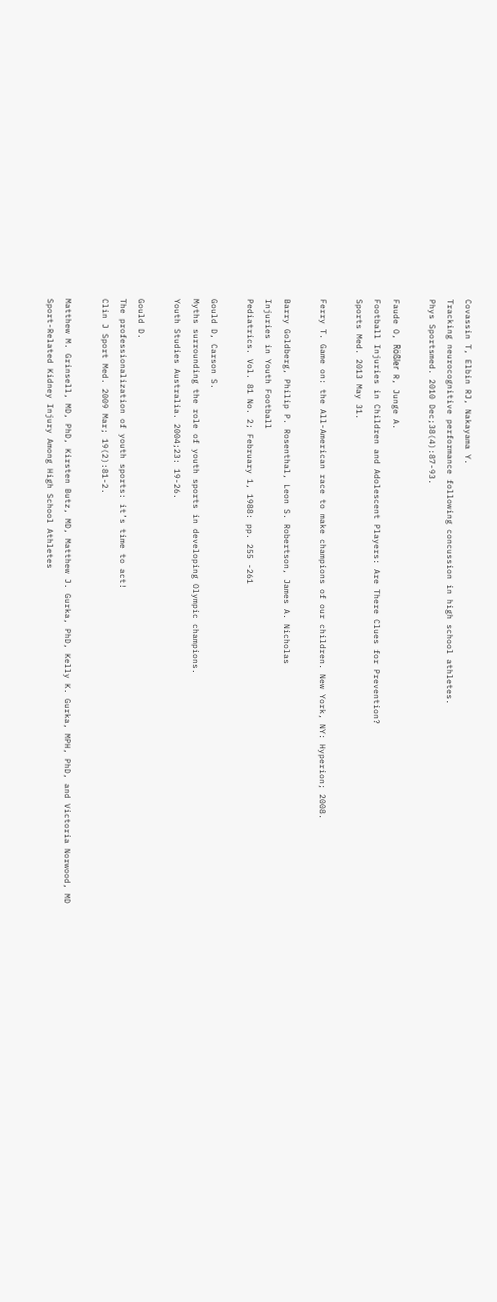Covassin T, Elbin RJ, Nakayama Y.
Tracking neurocognitive performance following concussion in high school athletes.
Phys Sportsmed. 2010 Dec;38(4):87-93.

Faude O, Rößler R, Junge A.
Football Injuries in Children and Adolescent Players: Are There Clues for Prevention?
Sports Med. 2013 May 31.

Ferry T. Game on: the All-American race to make champions of our children. New York, NY: Hyperion; 2008.

Barry Goldberg, Philip P. Rosenthal, Leon S. Robertson, James A. Nicholas
Injuries in Youth Football
Pediatrics. Vol. 81 No. 2; February 1, 1988: pp. 255 -261

Gould D, Carson S.
Myths surrounding the role of youth sports in developing Olympic champions.
Youth Studies Australia. 2004;23: 19-26.

Gould D.
The professionalization of youth sports: it’s time to act!
Clin J Sport Med. 2009 Mar; 19(2):81-2.

Matthew M. Grinsell, MD, PhD, Kirsten Butz, MD, Matthew J. Gurka, PhD, Kelly K. Gurka, MPH, PhD, and Victoria Norwood, MD
Sport-Related Kidney Injury Among High School Athletes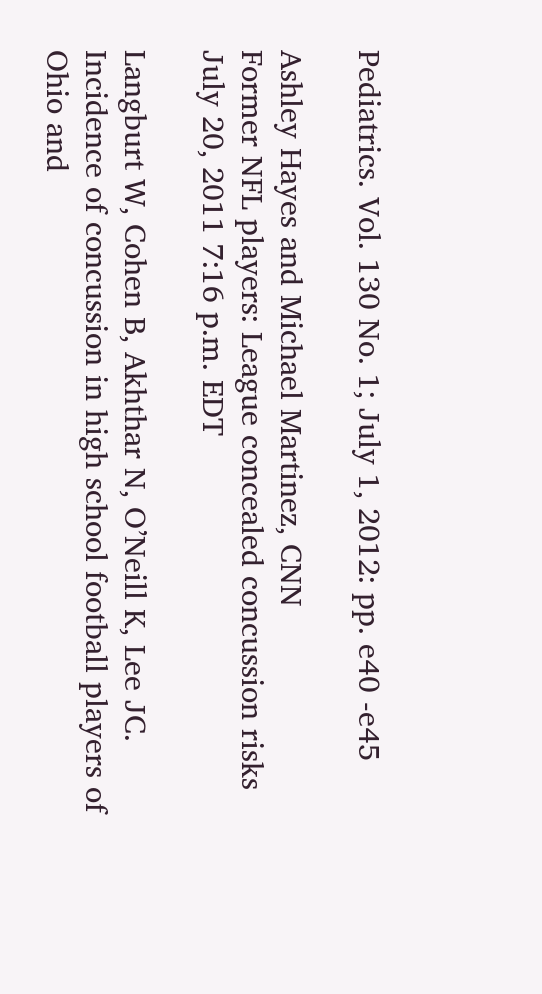Pediatrics. Vol. 130 No. 1; July 1, 2012: pp. e40 -e45

Ashley Hayes and Michael Martinez, CNN
Former NFL players: League concealed concussion risks
July 20, 2011 7:16 p.m. EDT

Langburt W, Cohen B, Akhthar N, O’Neill K, Lee JC.
Incidence of concussion in high school football players of Ohio and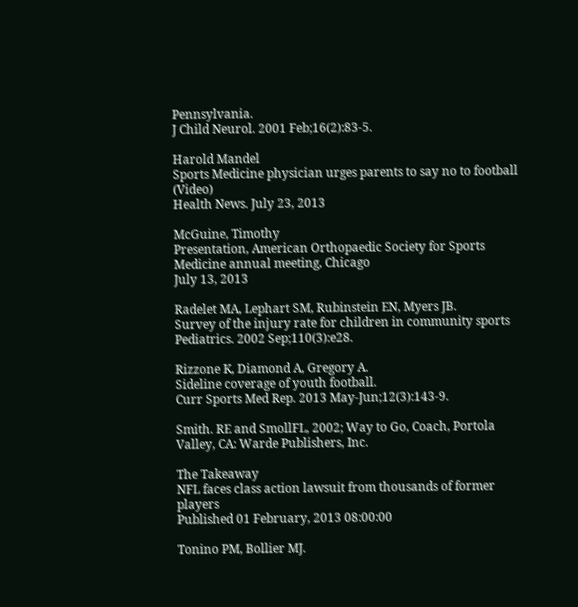Pennsylvania.
J Child Neurol. 2001 Feb;16(2):83-5.

Harold Mandel
Sports Medicine physician urges parents to say no to football (Video)
Health News. July 23, 2013

McGuine, Timothy
Presentation, American Orthopaedic Society for Sports Medicine annual meeting, Chicago
July 13, 2013

Radelet MA, Lephart SM, Rubinstein EN, Myers JB.
Survey of the injury rate for children in community sports
Pediatrics. 2002 Sep;110(3):e28.

Rizzone K, Diamond A, Gregory A.
Sideline coverage of youth football.
Curr Sports Med Rep. 2013 May-Jun;12(3):143-9.

Smith. RE and SmollFL, 2002; Way to Go, Coach, Portola Valley, CA: Warde Publishers, Inc.

The Takeaway
NFL faces class action lawsuit from thousands of former players
Published 01 February, 2013 08:00:00

Tonino PM, Bollier MJ.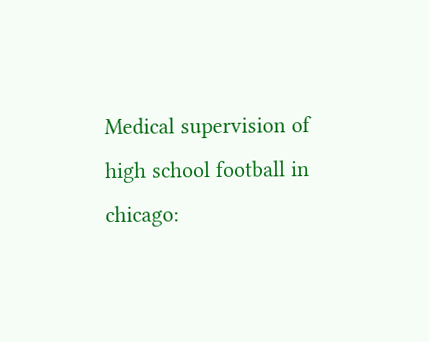Medical supervision of high school football in chicago: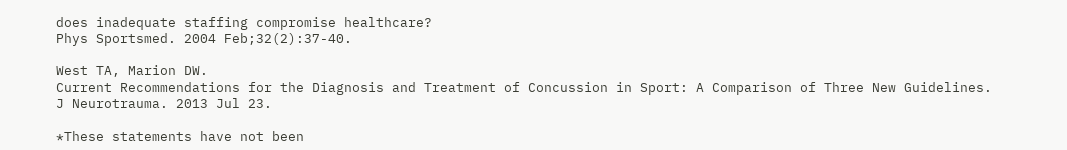does inadequate staffing compromise healthcare?
Phys Sportsmed. 2004 Feb;32(2):37-40.

West TA, Marion DW.
Current Recommendations for the Diagnosis and Treatment of Concussion in Sport: A Comparison of Three New Guidelines.
J Neurotrauma. 2013 Jul 23.

*These statements have not been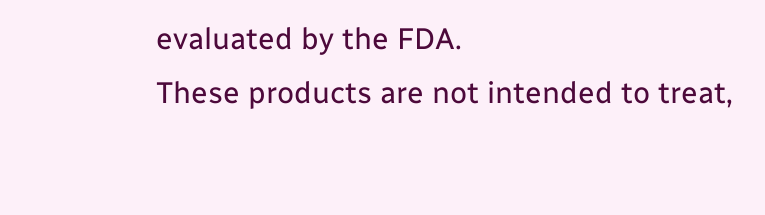evaluated by the FDA.
These products are not intended to treat,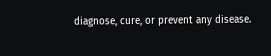diagnose, cure, or prevent any disease.